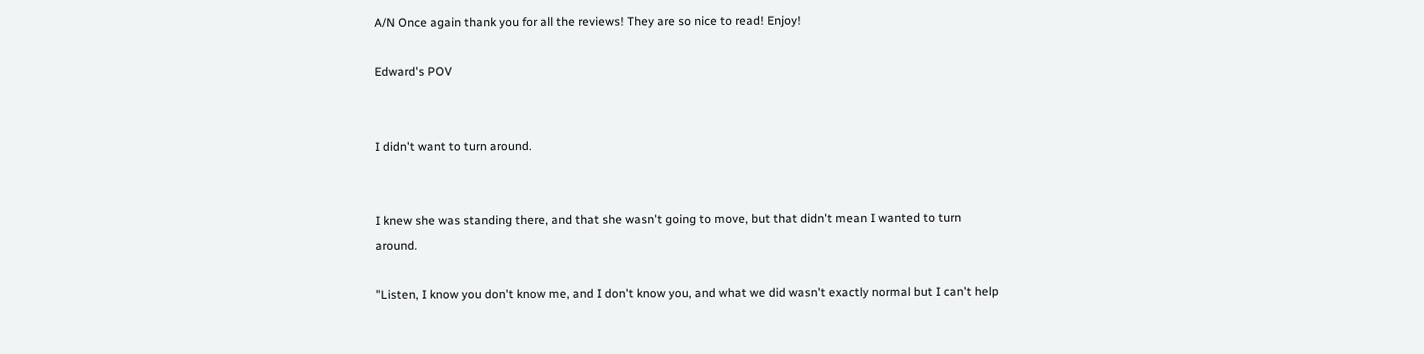A/N Once again thank you for all the reviews! They are so nice to read! Enjoy!

Edward's POV


I didn't want to turn around.


I knew she was standing there, and that she wasn't going to move, but that didn't mean I wanted to turn around.

"Listen, I know you don't know me, and I don't know you, and what we did wasn't exactly normal but I can't help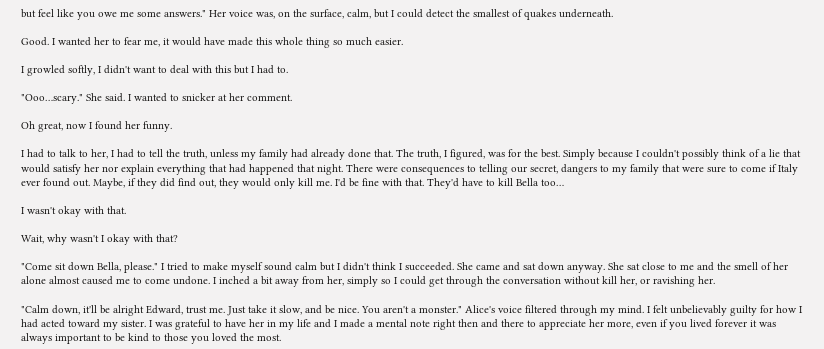but feel like you owe me some answers." Her voice was, on the surface, calm, but I could detect the smallest of quakes underneath.

Good. I wanted her to fear me, it would have made this whole thing so much easier.

I growled softly, I didn't want to deal with this but I had to.

"Ooo…scary." She said. I wanted to snicker at her comment.

Oh great, now I found her funny.

I had to talk to her, I had to tell the truth, unless my family had already done that. The truth, I figured, was for the best. Simply because I couldn't possibly think of a lie that would satisfy her nor explain everything that had happened that night. There were consequences to telling our secret, dangers to my family that were sure to come if Italy ever found out. Maybe, if they did find out, they would only kill me. I'd be fine with that. They'd have to kill Bella too…

I wasn't okay with that.

Wait, why wasn't I okay with that?

"Come sit down Bella, please." I tried to make myself sound calm but I didn't think I succeeded. She came and sat down anyway. She sat close to me and the smell of her alone almost caused me to come undone. I inched a bit away from her, simply so I could get through the conversation without kill her, or ravishing her.

"Calm down, it'll be alright Edward, trust me. Just take it slow, and be nice. You aren't a monster." Alice's voice filtered through my mind. I felt unbelievably guilty for how I had acted toward my sister. I was grateful to have her in my life and I made a mental note right then and there to appreciate her more, even if you lived forever it was always important to be kind to those you loved the most.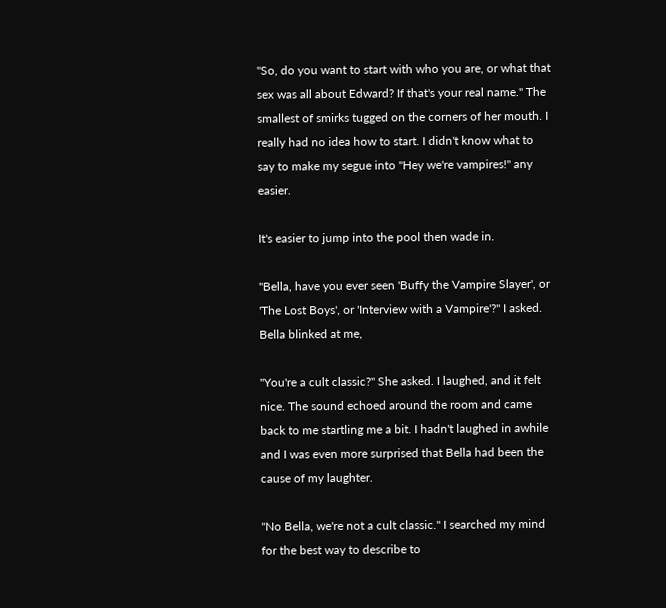"So, do you want to start with who you are, or what that sex was all about Edward? If that's your real name." The smallest of smirks tugged on the corners of her mouth. I really had no idea how to start. I didn't know what to say to make my segue into "Hey we're vampires!" any easier.

It's easier to jump into the pool then wade in.

"Bella, have you ever seen 'Buffy the Vampire Slayer', or 'The Lost Boys', or 'Interview with a Vampire'?" I asked. Bella blinked at me,

"You're a cult classic?" She asked. I laughed, and it felt nice. The sound echoed around the room and came back to me startling me a bit. I hadn't laughed in awhile and I was even more surprised that Bella had been the cause of my laughter.

"No Bella, we're not a cult classic." I searched my mind for the best way to describe to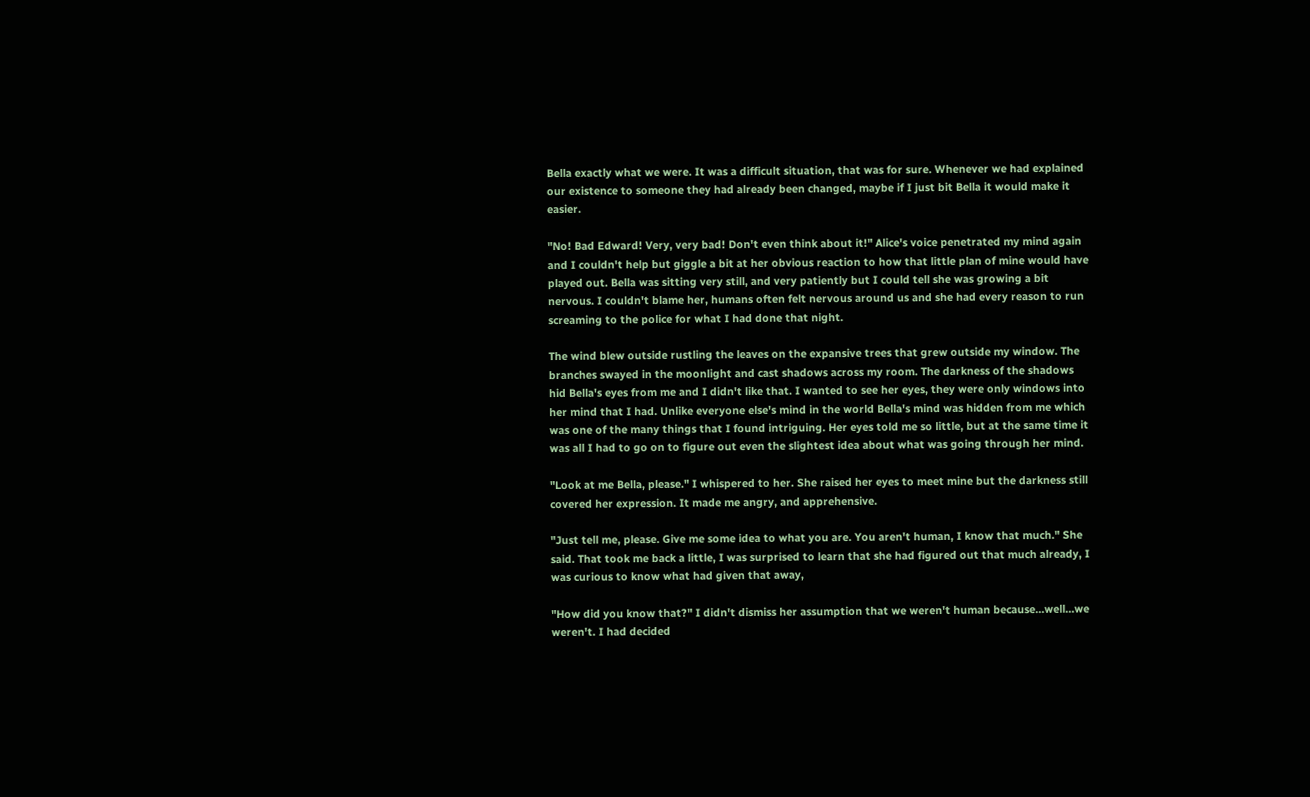Bella exactly what we were. It was a difficult situation, that was for sure. Whenever we had explained our existence to someone they had already been changed, maybe if I just bit Bella it would make it easier.

"No! Bad Edward! Very, very bad! Don't even think about it!" Alice's voice penetrated my mind again and I couldn't help but giggle a bit at her obvious reaction to how that little plan of mine would have played out. Bella was sitting very still, and very patiently but I could tell she was growing a bit nervous. I couldn't blame her, humans often felt nervous around us and she had every reason to run screaming to the police for what I had done that night.

The wind blew outside rustling the leaves on the expansive trees that grew outside my window. The branches swayed in the moonlight and cast shadows across my room. The darkness of the shadows hid Bella's eyes from me and I didn't like that. I wanted to see her eyes, they were only windows into her mind that I had. Unlike everyone else's mind in the world Bella's mind was hidden from me which was one of the many things that I found intriguing. Her eyes told me so little, but at the same time it was all I had to go on to figure out even the slightest idea about what was going through her mind.

"Look at me Bella, please." I whispered to her. She raised her eyes to meet mine but the darkness still covered her expression. It made me angry, and apprehensive.

"Just tell me, please. Give me some idea to what you are. You aren't human, I know that much." She said. That took me back a little, I was surprised to learn that she had figured out that much already, I was curious to know what had given that away,

"How did you know that?" I didn't dismiss her assumption that we weren't human because…well…we weren't. I had decided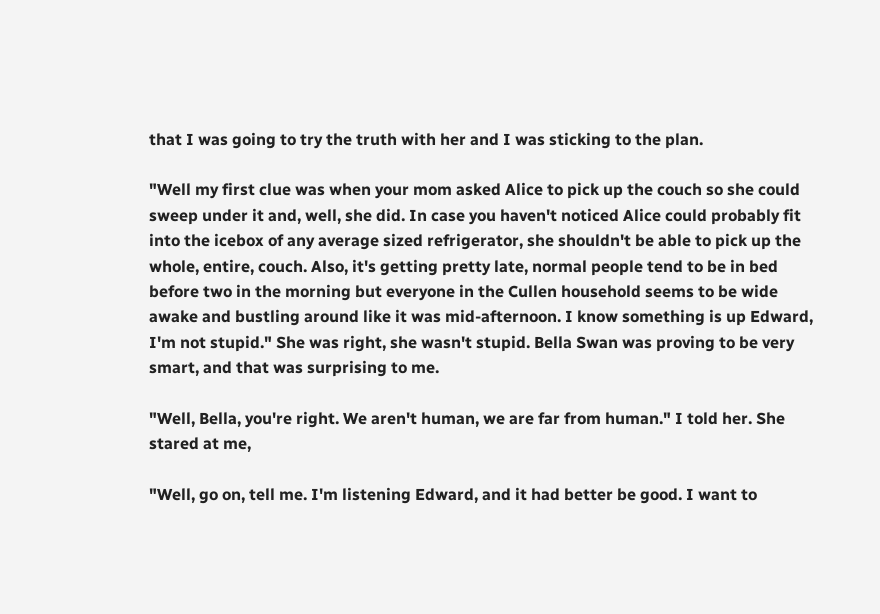that I was going to try the truth with her and I was sticking to the plan.

"Well my first clue was when your mom asked Alice to pick up the couch so she could sweep under it and, well, she did. In case you haven't noticed Alice could probably fit into the icebox of any average sized refrigerator, she shouldn't be able to pick up the whole, entire, couch. Also, it's getting pretty late, normal people tend to be in bed before two in the morning but everyone in the Cullen household seems to be wide awake and bustling around like it was mid-afternoon. I know something is up Edward, I'm not stupid." She was right, she wasn't stupid. Bella Swan was proving to be very smart, and that was surprising to me.

"Well, Bella, you're right. We aren't human, we are far from human." I told her. She stared at me,

"Well, go on, tell me. I'm listening Edward, and it had better be good. I want to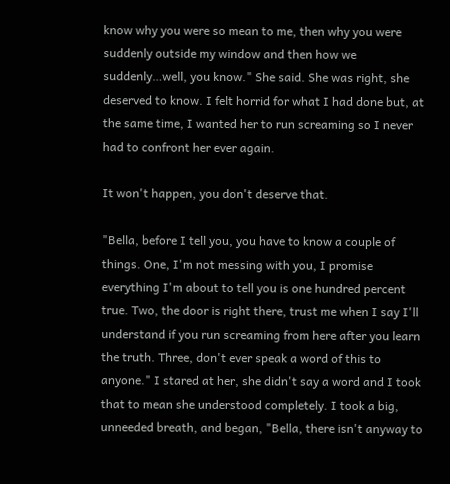know why you were so mean to me, then why you were suddenly outside my window and then how we suddenly…well, you know." She said. She was right, she deserved to know. I felt horrid for what I had done but, at the same time, I wanted her to run screaming so I never had to confront her ever again.

It won't happen, you don't deserve that.

"Bella, before I tell you, you have to know a couple of things. One, I'm not messing with you, I promise everything I'm about to tell you is one hundred percent true. Two, the door is right there, trust me when I say I'll understand if you run screaming from here after you learn the truth. Three, don't ever speak a word of this to anyone." I stared at her, she didn't say a word and I took that to mean she understood completely. I took a big, unneeded breath, and began, "Bella, there isn't anyway to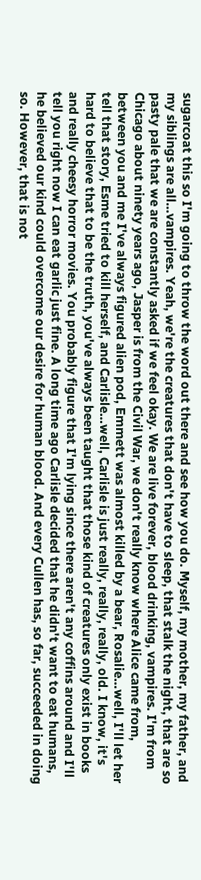sugarcoat this so I'm going to throw the word out there and see how you do. Myself, my mother, my father, and my siblings are all…vampires. Yeah, we're the creatures that don't have to sleep, that stalk the night, that are so pasty pale that we are constantly asked if we feel okay. We are live forever, blood drinking, vampires. I'm from Chicago about ninety years ago, Jasper is from the Civil War, we don't really know where Alice came from, between you and me I've always figured alien pod, Emmett was almost killed by a bear, Rosalie…well, I'll let her tell that story, Esme tried to kill herself, and Carlisle…well, Carlisle is just really, really, really, old. I know, it's hard to believe that to be the truth, you've always been taught that those kind of creatures only exist in books and really cheesy horror movies. You probably figure that I'm lying since there aren't any coffins around and I'll tell you right now I can eat garlic just fine. A long time ago Carlisle decided that he didn't want to eat humans, he believed our kind could overcome our desire for human blood. And every Cullen has, so far, succeeded in doing so. However, that is not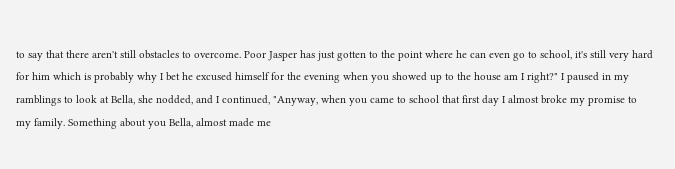to say that there aren't still obstacles to overcome. Poor Jasper has just gotten to the point where he can even go to school, it's still very hard for him which is probably why I bet he excused himself for the evening when you showed up to the house am I right?" I paused in my ramblings to look at Bella, she nodded, and I continued, "Anyway, when you came to school that first day I almost broke my promise to my family. Something about you Bella, almost made me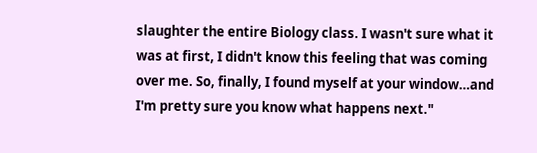slaughter the entire Biology class. I wasn't sure what it was at first, I didn't know this feeling that was coming over me. So, finally, I found myself at your window…and I'm pretty sure you know what happens next."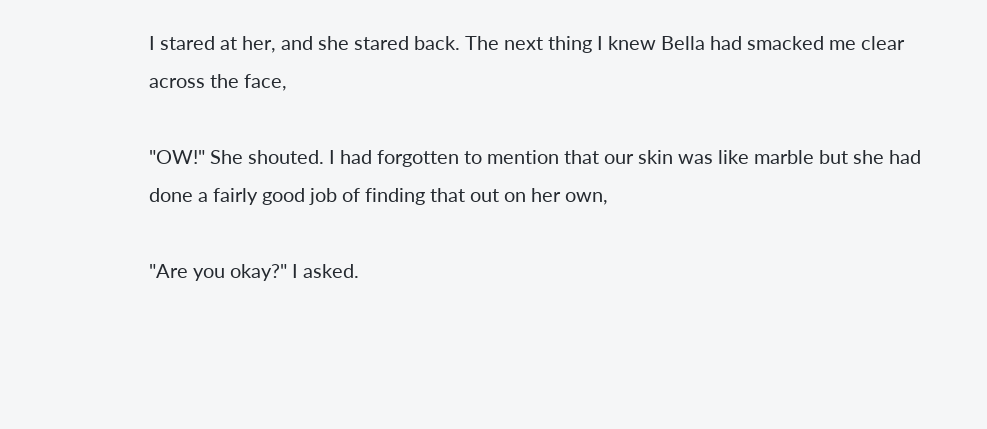I stared at her, and she stared back. The next thing I knew Bella had smacked me clear across the face,

"OW!" She shouted. I had forgotten to mention that our skin was like marble but she had done a fairly good job of finding that out on her own,

"Are you okay?" I asked.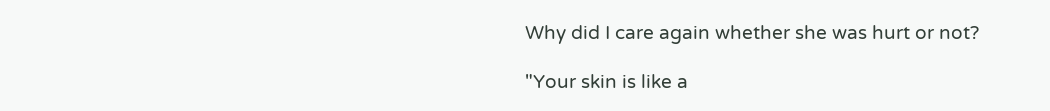Why did I care again whether she was hurt or not?

"Your skin is like a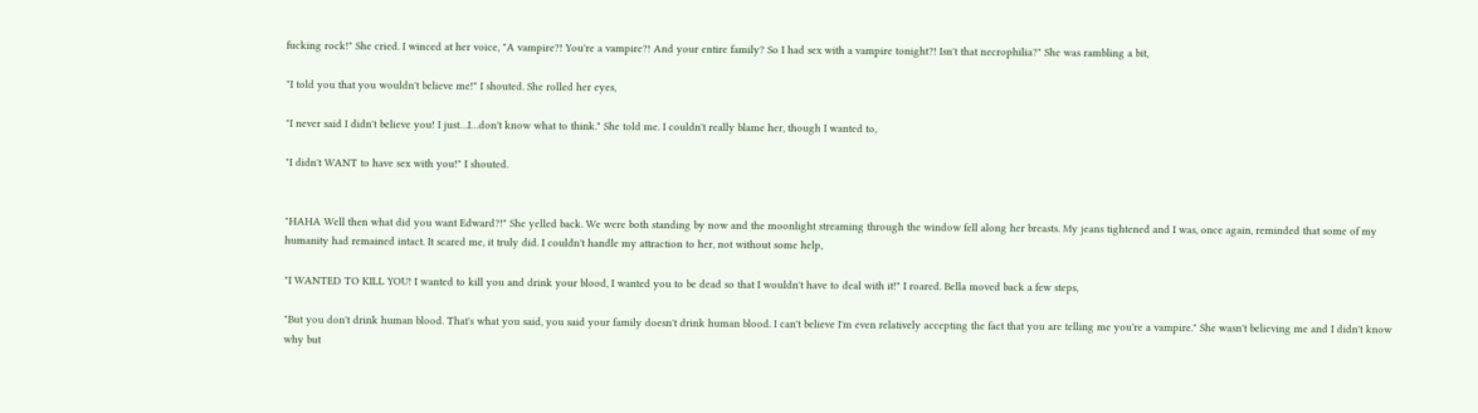fucking rock!" She cried. I winced at her voice, "A vampire?! You're a vampire?! And your entire family? So I had sex with a vampire tonight?! Isn't that necrophilia?" She was rambling a bit,

"I told you that you wouldn't believe me!" I shouted. She rolled her eyes,

"I never said I didn't believe you! I just…I…don't know what to think." She told me. I couldn't really blame her, though I wanted to,

"I didn't WANT to have sex with you!" I shouted.


"HAHA Well then what did you want Edward?!" She yelled back. We were both standing by now and the moonlight streaming through the window fell along her breasts. My jeans tightened and I was, once again, reminded that some of my humanity had remained intact. It scared me, it truly did. I couldn't handle my attraction to her, not without some help,

"I WANTED TO KILL YOU! I wanted to kill you and drink your blood, I wanted you to be dead so that I wouldn't have to deal with it!" I roared. Bella moved back a few steps,

"But you don't drink human blood. That's what you said, you said your family doesn't drink human blood. I can't believe I'm even relatively accepting the fact that you are telling me you're a vampire." She wasn't believing me and I didn't know why but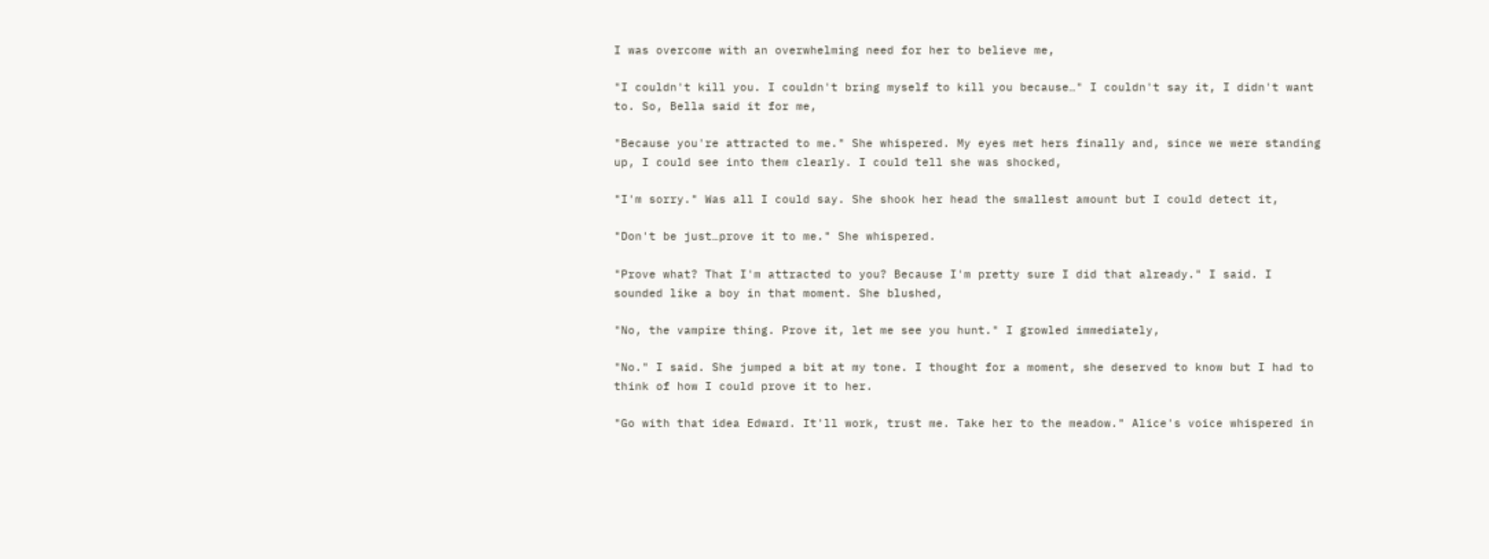I was overcome with an overwhelming need for her to believe me,

"I couldn't kill you. I couldn't bring myself to kill you because…" I couldn't say it, I didn't want to. So, Bella said it for me,

"Because you're attracted to me." She whispered. My eyes met hers finally and, since we were standing up, I could see into them clearly. I could tell she was shocked,

"I'm sorry." Was all I could say. She shook her head the smallest amount but I could detect it,

"Don't be just…prove it to me." She whispered.

"Prove what? That I'm attracted to you? Because I'm pretty sure I did that already." I said. I sounded like a boy in that moment. She blushed,

"No, the vampire thing. Prove it, let me see you hunt." I growled immediately,

"No." I said. She jumped a bit at my tone. I thought for a moment, she deserved to know but I had to think of how I could prove it to her.

"Go with that idea Edward. It'll work, trust me. Take her to the meadow." Alice's voice whispered in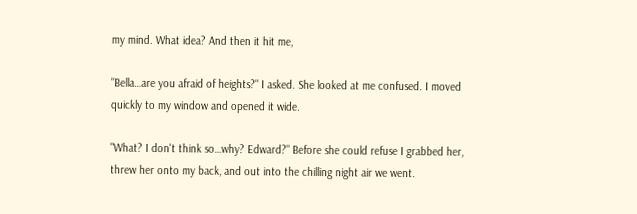my mind. What idea? And then it hit me,

"Bella…are you afraid of heights?" I asked. She looked at me confused. I moved quickly to my window and opened it wide.

"What? I don't think so…why? Edward?" Before she could refuse I grabbed her, threw her onto my back, and out into the chilling night air we went.